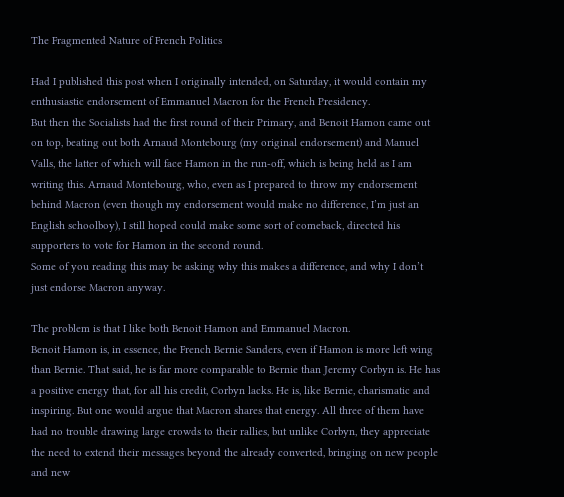The Fragmented Nature of French Politics

Had I published this post when I originally intended, on Saturday, it would contain my enthusiastic endorsement of Emmanuel Macron for the French Presidency.
But then the Socialists had the first round of their Primary, and Benoit Hamon came out on top, beating out both Arnaud Montebourg (my original endorsement) and Manuel Valls, the latter of which will face Hamon in the run-off, which is being held as I am writing this. Arnaud Montebourg, who, even as I prepared to throw my endorsement behind Macron (even though my endorsement would make no difference, I’m just an English schoolboy), I still hoped could make some sort of comeback, directed his supporters to vote for Hamon in the second round.
Some of you reading this may be asking why this makes a difference, and why I don’t just endorse Macron anyway.

The problem is that I like both Benoit Hamon and Emmanuel Macron.
Benoit Hamon is, in essence, the French Bernie Sanders, even if Hamon is more left wing than Bernie. That said, he is far more comparable to Bernie than Jeremy Corbyn is. He has a positive energy that, for all his credit, Corbyn lacks. He is, like Bernie, charismatic and inspiring. But one would argue that Macron shares that energy. All three of them have had no trouble drawing large crowds to their rallies, but unlike Corbyn, they appreciate the need to extend their messages beyond the already converted, bringing on new people and new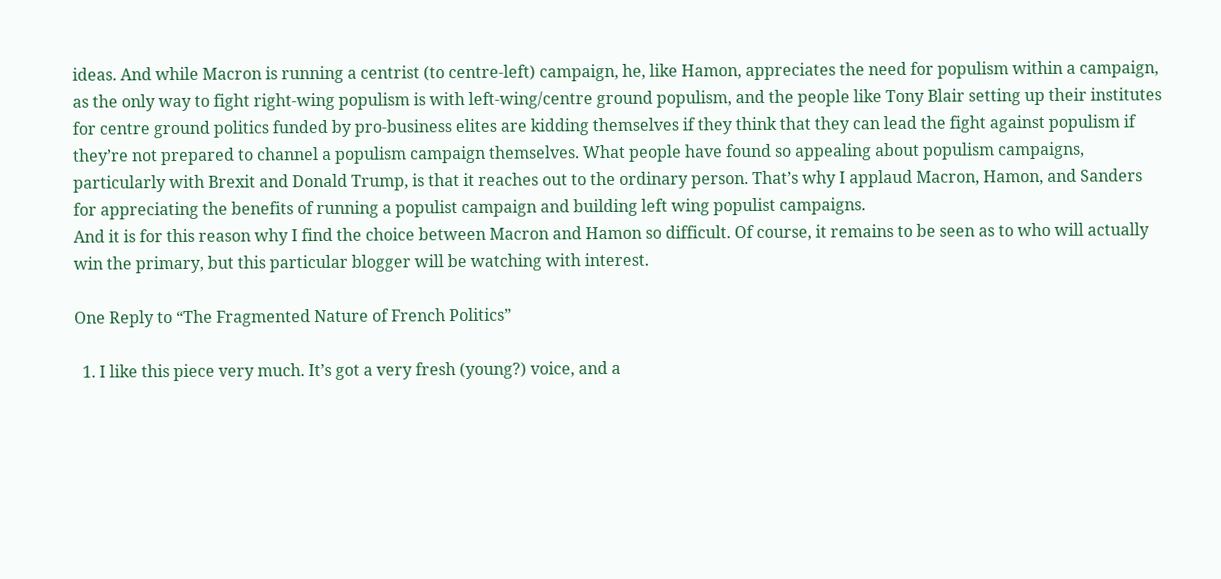ideas. And while Macron is running a centrist (to centre-left) campaign, he, like Hamon, appreciates the need for populism within a campaign, as the only way to fight right-wing populism is with left-wing/centre ground populism, and the people like Tony Blair setting up their institutes for centre ground politics funded by pro-business elites are kidding themselves if they think that they can lead the fight against populism if they’re not prepared to channel a populism campaign themselves. What people have found so appealing about populism campaigns, particularly with Brexit and Donald Trump, is that it reaches out to the ordinary person. That’s why I applaud Macron, Hamon, and Sanders for appreciating the benefits of running a populist campaign and building left wing populist campaigns.
And it is for this reason why I find the choice between Macron and Hamon so difficult. Of course, it remains to be seen as to who will actually win the primary, but this particular blogger will be watching with interest.

One Reply to “The Fragmented Nature of French Politics”

  1. I like this piece very much. It’s got a very fresh (young?) voice, and a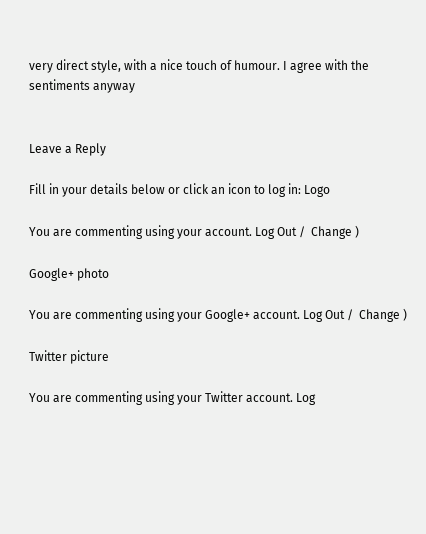very direct style, with a nice touch of humour. I agree with the sentiments anyway


Leave a Reply

Fill in your details below or click an icon to log in: Logo

You are commenting using your account. Log Out /  Change )

Google+ photo

You are commenting using your Google+ account. Log Out /  Change )

Twitter picture

You are commenting using your Twitter account. Log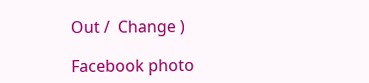Out /  Change )

Facebook photo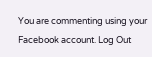You are commenting using your Facebook account. Log Out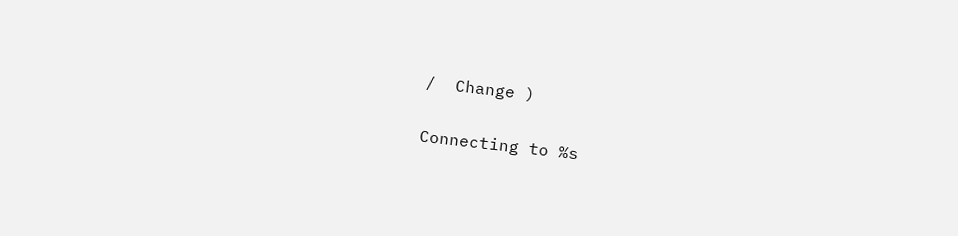/  Change )

Connecting to %s